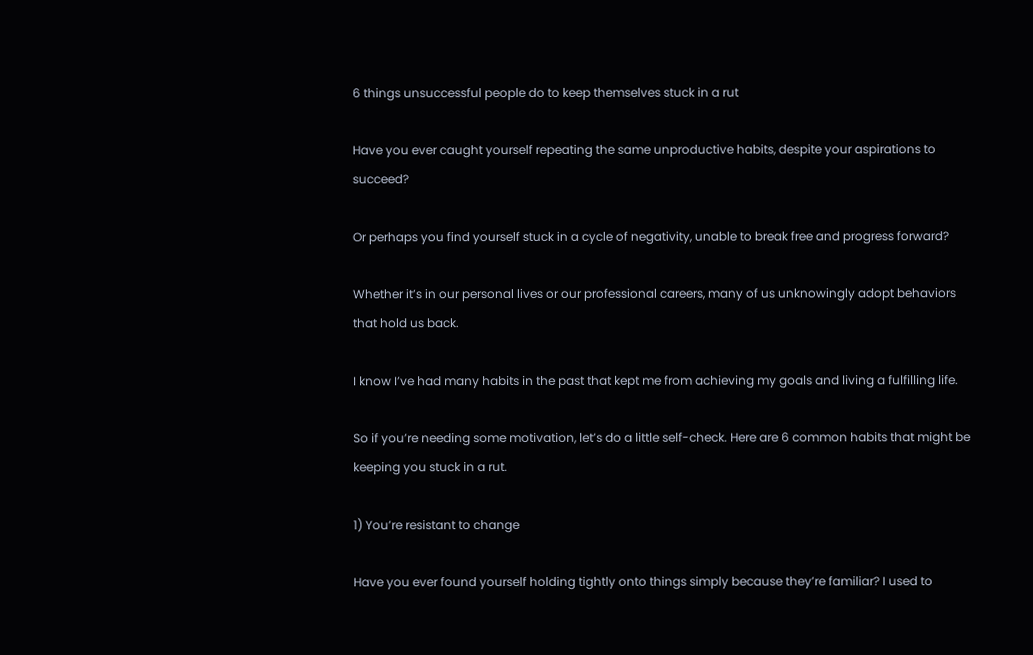6 things unsuccessful people do to keep themselves stuck in a rut

Have you ever caught yourself repeating the same unproductive habits, despite your aspirations to succeed?

Or perhaps you find yourself stuck in a cycle of negativity, unable to break free and progress forward?

Whether it’s in our personal lives or our professional careers, many of us unknowingly adopt behaviors that hold us back.

I know I’ve had many habits in the past that kept me from achieving my goals and living a fulfilling life.

So if you’re needing some motivation, let’s do a little self-check. Here are 6 common habits that might be keeping you stuck in a rut.

1) You’re resistant to change

Have you ever found yourself holding tightly onto things simply because they’re familiar? I used to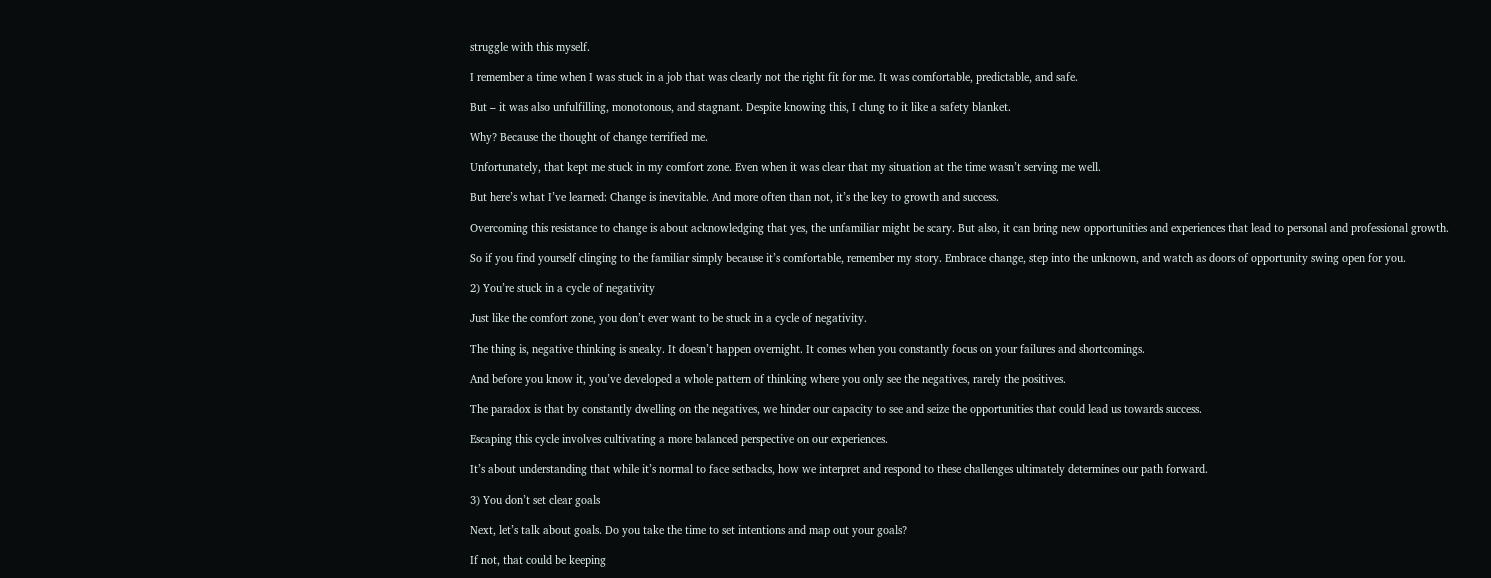struggle with this myself.

I remember a time when I was stuck in a job that was clearly not the right fit for me. It was comfortable, predictable, and safe.

But – it was also unfulfilling, monotonous, and stagnant. Despite knowing this, I clung to it like a safety blanket.

Why? Because the thought of change terrified me.

Unfortunately, that kept me stuck in my comfort zone. Even when it was clear that my situation at the time wasn’t serving me well.

But here’s what I’ve learned: Change is inevitable. And more often than not, it’s the key to growth and success.

Overcoming this resistance to change is about acknowledging that yes, the unfamiliar might be scary. But also, it can bring new opportunities and experiences that lead to personal and professional growth.

So if you find yourself clinging to the familiar simply because it’s comfortable, remember my story. Embrace change, step into the unknown, and watch as doors of opportunity swing open for you.

2) You’re stuck in a cycle of negativity

Just like the comfort zone, you don’t ever want to be stuck in a cycle of negativity.

The thing is, negative thinking is sneaky. It doesn’t happen overnight. It comes when you constantly focus on your failures and shortcomings.

And before you know it, you’ve developed a whole pattern of thinking where you only see the negatives, rarely the positives.

The paradox is that by constantly dwelling on the negatives, we hinder our capacity to see and seize the opportunities that could lead us towards success.

Escaping this cycle involves cultivating a more balanced perspective on our experiences.

It’s about understanding that while it’s normal to face setbacks, how we interpret and respond to these challenges ultimately determines our path forward.

3) You don’t set clear goals

Next, let’s talk about goals. Do you take the time to set intentions and map out your goals?

If not, that could be keeping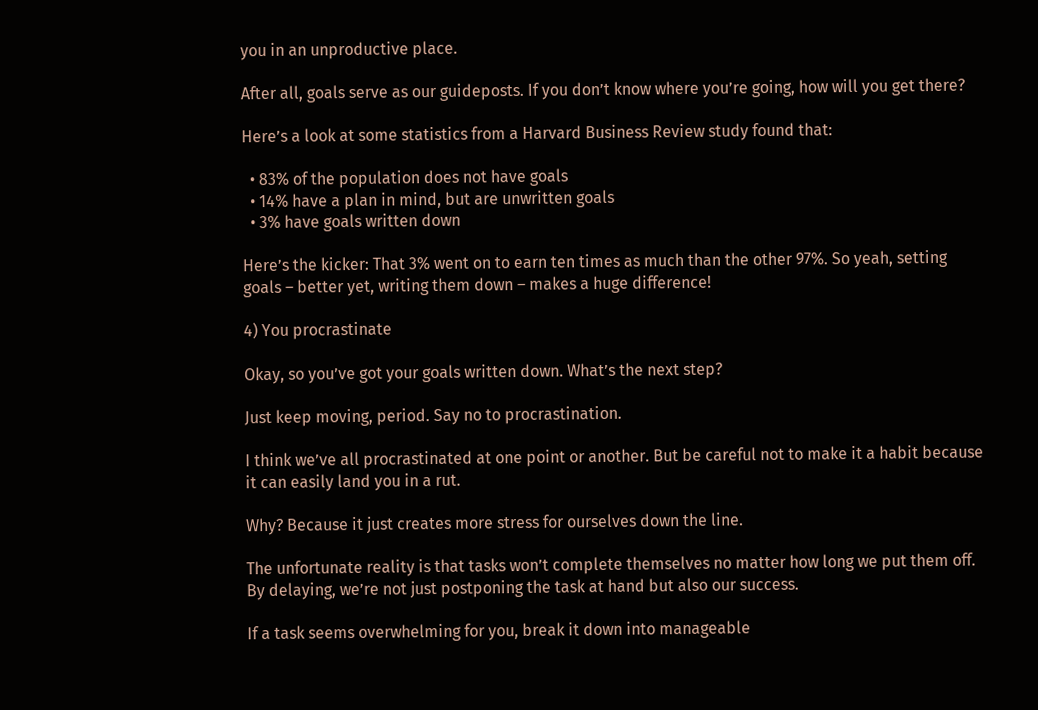you in an unproductive place.

After all, goals serve as our guideposts. If you don’t know where you’re going, how will you get there?

Here’s a look at some statistics from a Harvard Business Review study found that:

  • 83% of the population does not have goals
  • 14% have a plan in mind, but are unwritten goals
  • 3% have goals written down

Here’s the kicker: That 3% went on to earn ten times as much than the other 97%. So yeah, setting goals – better yet, writing them down – makes a huge difference!

4) You procrastinate

Okay, so you’ve got your goals written down. What’s the next step?

Just keep moving, period. Say no to procrastination.

I think we’ve all procrastinated at one point or another. But be careful not to make it a habit because it can easily land you in a rut.

Why? Because it just creates more stress for ourselves down the line.

The unfortunate reality is that tasks won’t complete themselves no matter how long we put them off. By delaying, we’re not just postponing the task at hand but also our success.

If a task seems overwhelming for you, break it down into manageable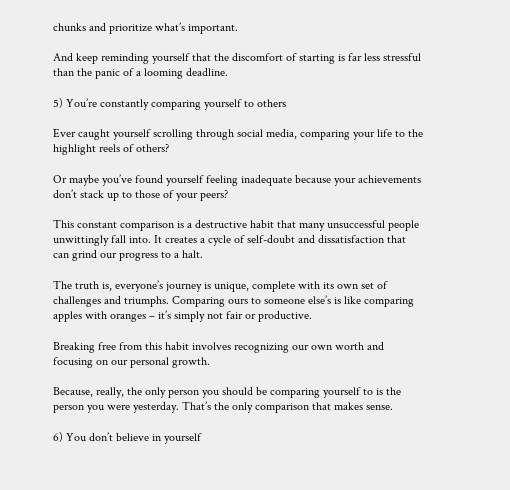chunks and prioritize what’s important.

And keep reminding yourself that the discomfort of starting is far less stressful than the panic of a looming deadline.

5) You’re constantly comparing yourself to others

Ever caught yourself scrolling through social media, comparing your life to the highlight reels of others?

Or maybe you’ve found yourself feeling inadequate because your achievements don’t stack up to those of your peers?

This constant comparison is a destructive habit that many unsuccessful people unwittingly fall into. It creates a cycle of self-doubt and dissatisfaction that can grind our progress to a halt.

The truth is, everyone’s journey is unique, complete with its own set of challenges and triumphs. Comparing ours to someone else’s is like comparing apples with oranges – it’s simply not fair or productive.

Breaking free from this habit involves recognizing our own worth and focusing on our personal growth.

Because, really, the only person you should be comparing yourself to is the person you were yesterday. That’s the only comparison that makes sense.

6) You don’t believe in yourself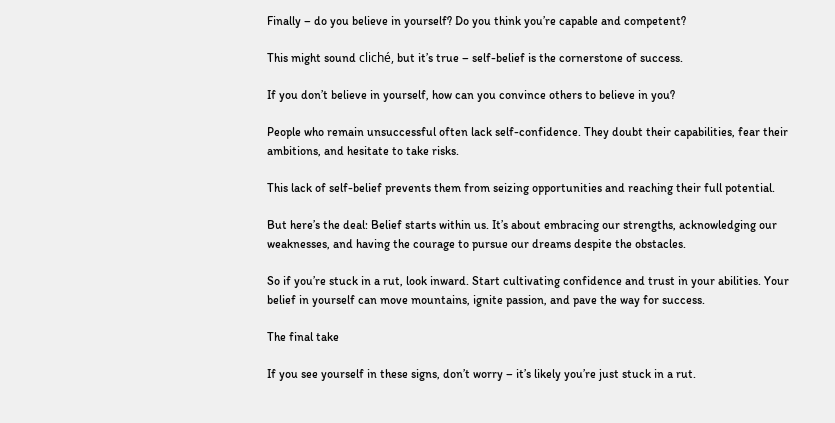Finally – do you believe in yourself? Do you think you’re capable and competent?

This might sound cliché, but it’s true – self-belief is the cornerstone of success.

If you don’t believe in yourself, how can you convince others to believe in you?

People who remain unsuccessful often lack self-confidence. They doubt their capabilities, fear their ambitions, and hesitate to take risks.

This lack of self-belief prevents them from seizing opportunities and reaching their full potential.

But here’s the deal: Belief starts within us. It’s about embracing our strengths, acknowledging our weaknesses, and having the courage to pursue our dreams despite the obstacles.

So if you’re stuck in a rut, look inward. Start cultivating confidence and trust in your abilities. Your belief in yourself can move mountains, ignite passion, and pave the way for success.

The final take

If you see yourself in these signs, don’t worry – it’s likely you’re just stuck in a rut.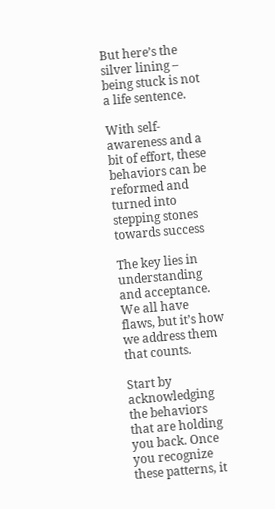But here’s the silver lining – being stuck is not a life sentence.

With self-awareness and a bit of effort, these behaviors can be reformed and turned into stepping stones towards success

The key lies in understanding and acceptance. We all have flaws, but it’s how we address them that counts.

Start by acknowledging the behaviors that are holding you back. Once you recognize these patterns, it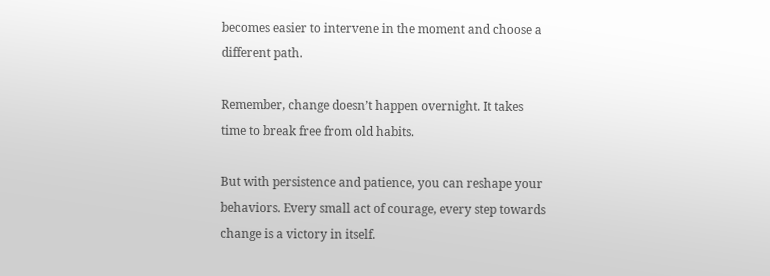becomes easier to intervene in the moment and choose a different path.

Remember, change doesn’t happen overnight. It takes time to break free from old habits.

But with persistence and patience, you can reshape your behaviors. Every small act of courage, every step towards change is a victory in itself.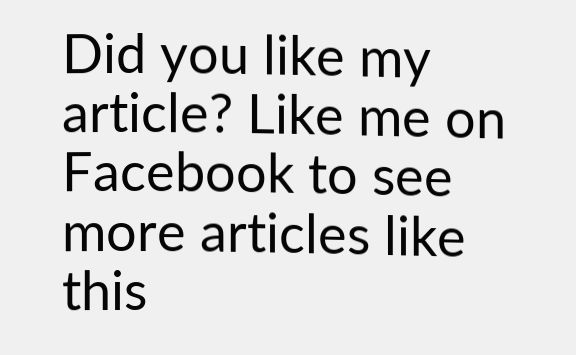Did you like my article? Like me on Facebook to see more articles like this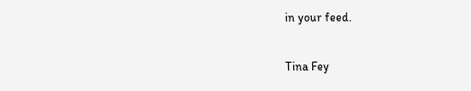in your feed.

Tina Fey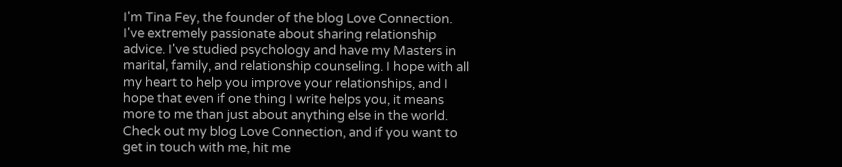I'm Tina Fey, the founder of the blog Love Connection. I've extremely passionate about sharing relationship advice. I've studied psychology and have my Masters in marital, family, and relationship counseling. I hope with all my heart to help you improve your relationships, and I hope that even if one thing I write helps you, it means more to me than just about anything else in the world. Check out my blog Love Connection, and if you want to get in touch with me, hit me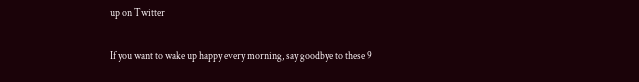up on Twitter

If you want to wake up happy every morning, say goodbye to these 9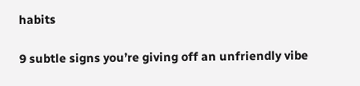habits

9 subtle signs you’re giving off an unfriendly vibe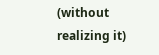(without realizing it)